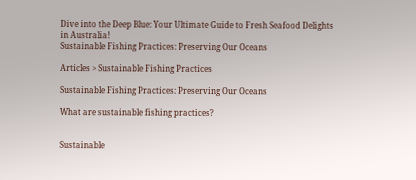Dive into the Deep Blue: Your Ultimate Guide to Fresh Seafood Delights in Australia!
Sustainable Fishing Practices: Preserving Our Oceans

Articles > Sustainable Fishing Practices

Sustainable Fishing Practices: Preserving Our Oceans

What are sustainable fishing practices?


Sustainable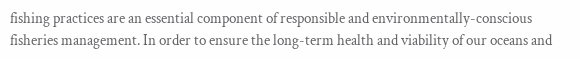fishing practices are an essential component of responsible and environmentally-conscious fisheries management. In order to ensure the long-term health and viability of our oceans and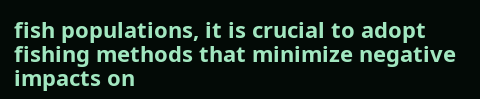fish populations, it is crucial to adopt fishing methods that minimize negative impacts on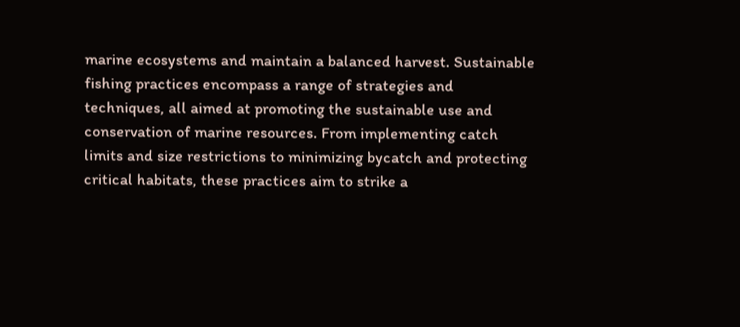marine ecosystems and maintain a balanced harvest. Sustainable fishing practices encompass a range of strategies and techniques, all aimed at promoting the sustainable use and conservation of marine resources. From implementing catch limits and size restrictions to minimizing bycatch and protecting critical habitats, these practices aim to strike a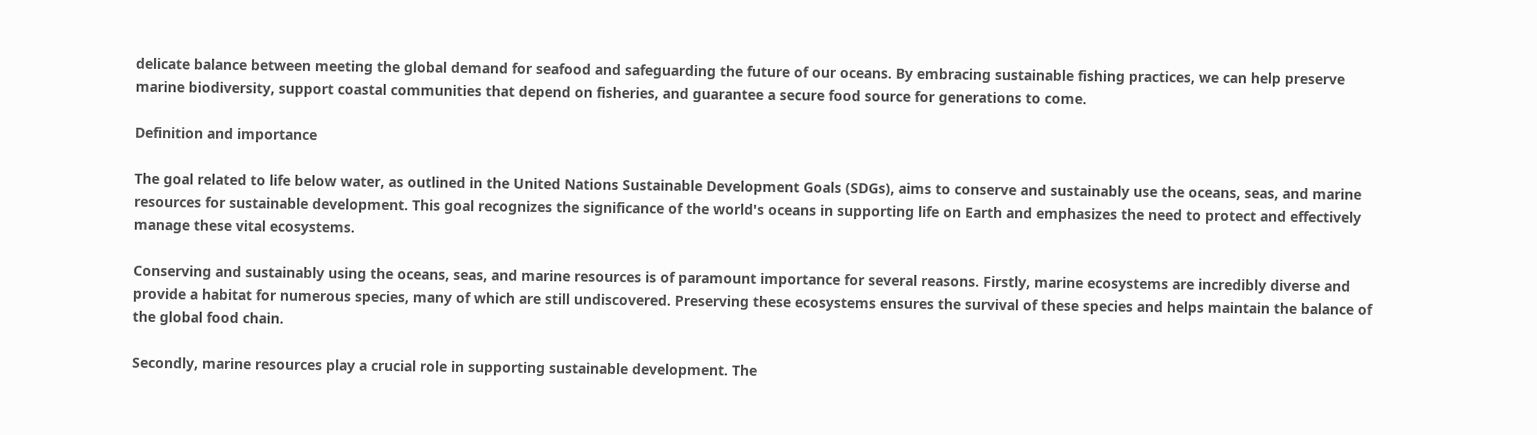delicate balance between meeting the global demand for seafood and safeguarding the future of our oceans. By embracing sustainable fishing practices, we can help preserve marine biodiversity, support coastal communities that depend on fisheries, and guarantee a secure food source for generations to come.

Definition and importance

The goal related to life below water, as outlined in the United Nations Sustainable Development Goals (SDGs), aims to conserve and sustainably use the oceans, seas, and marine resources for sustainable development. This goal recognizes the significance of the world's oceans in supporting life on Earth and emphasizes the need to protect and effectively manage these vital ecosystems.

Conserving and sustainably using the oceans, seas, and marine resources is of paramount importance for several reasons. Firstly, marine ecosystems are incredibly diverse and provide a habitat for numerous species, many of which are still undiscovered. Preserving these ecosystems ensures the survival of these species and helps maintain the balance of the global food chain.

Secondly, marine resources play a crucial role in supporting sustainable development. The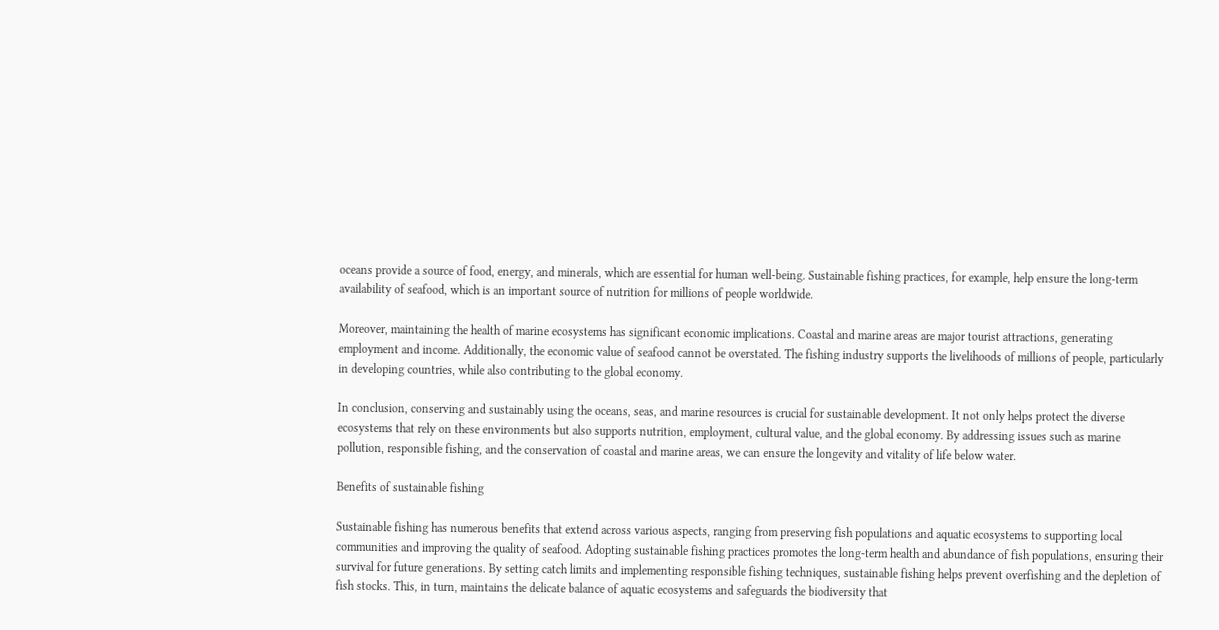oceans provide a source of food, energy, and minerals, which are essential for human well-being. Sustainable fishing practices, for example, help ensure the long-term availability of seafood, which is an important source of nutrition for millions of people worldwide.

Moreover, maintaining the health of marine ecosystems has significant economic implications. Coastal and marine areas are major tourist attractions, generating employment and income. Additionally, the economic value of seafood cannot be overstated. The fishing industry supports the livelihoods of millions of people, particularly in developing countries, while also contributing to the global economy.

In conclusion, conserving and sustainably using the oceans, seas, and marine resources is crucial for sustainable development. It not only helps protect the diverse ecosystems that rely on these environments but also supports nutrition, employment, cultural value, and the global economy. By addressing issues such as marine pollution, responsible fishing, and the conservation of coastal and marine areas, we can ensure the longevity and vitality of life below water.

Benefits of sustainable fishing

Sustainable fishing has numerous benefits that extend across various aspects, ranging from preserving fish populations and aquatic ecosystems to supporting local communities and improving the quality of seafood. Adopting sustainable fishing practices promotes the long-term health and abundance of fish populations, ensuring their survival for future generations. By setting catch limits and implementing responsible fishing techniques, sustainable fishing helps prevent overfishing and the depletion of fish stocks. This, in turn, maintains the delicate balance of aquatic ecosystems and safeguards the biodiversity that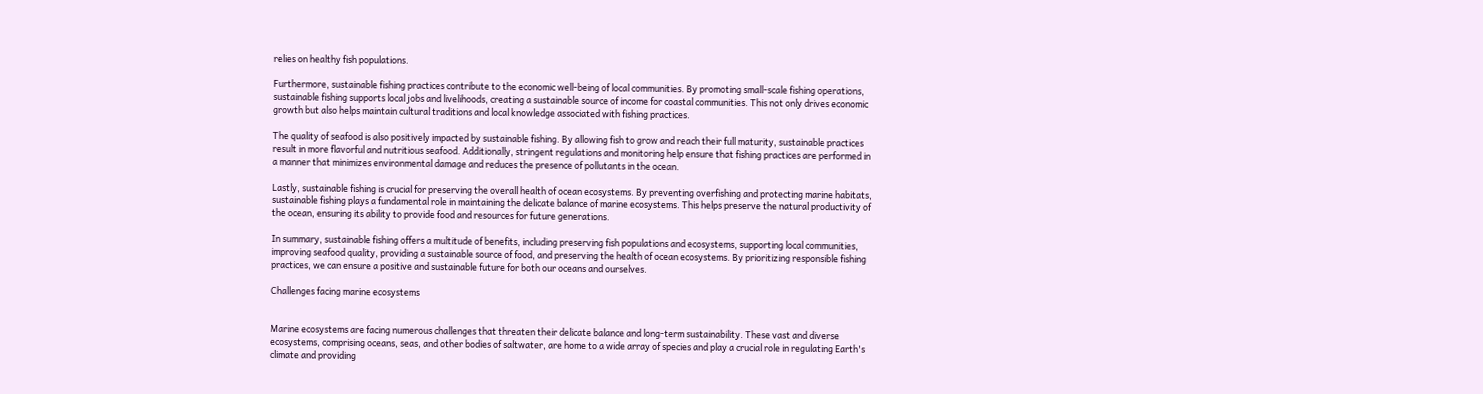relies on healthy fish populations.

Furthermore, sustainable fishing practices contribute to the economic well-being of local communities. By promoting small-scale fishing operations, sustainable fishing supports local jobs and livelihoods, creating a sustainable source of income for coastal communities. This not only drives economic growth but also helps maintain cultural traditions and local knowledge associated with fishing practices.

The quality of seafood is also positively impacted by sustainable fishing. By allowing fish to grow and reach their full maturity, sustainable practices result in more flavorful and nutritious seafood. Additionally, stringent regulations and monitoring help ensure that fishing practices are performed in a manner that minimizes environmental damage and reduces the presence of pollutants in the ocean.

Lastly, sustainable fishing is crucial for preserving the overall health of ocean ecosystems. By preventing overfishing and protecting marine habitats, sustainable fishing plays a fundamental role in maintaining the delicate balance of marine ecosystems. This helps preserve the natural productivity of the ocean, ensuring its ability to provide food and resources for future generations.

In summary, sustainable fishing offers a multitude of benefits, including preserving fish populations and ecosystems, supporting local communities, improving seafood quality, providing a sustainable source of food, and preserving the health of ocean ecosystems. By prioritizing responsible fishing practices, we can ensure a positive and sustainable future for both our oceans and ourselves.

Challenges facing marine ecosystems


Marine ecosystems are facing numerous challenges that threaten their delicate balance and long-term sustainability. These vast and diverse ecosystems, comprising oceans, seas, and other bodies of saltwater, are home to a wide array of species and play a crucial role in regulating Earth's climate and providing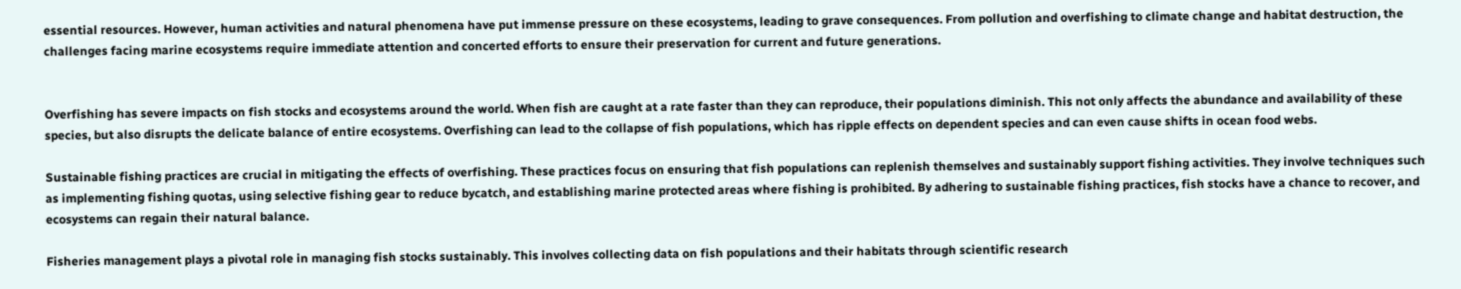essential resources. However, human activities and natural phenomena have put immense pressure on these ecosystems, leading to grave consequences. From pollution and overfishing to climate change and habitat destruction, the challenges facing marine ecosystems require immediate attention and concerted efforts to ensure their preservation for current and future generations.


Overfishing has severe impacts on fish stocks and ecosystems around the world. When fish are caught at a rate faster than they can reproduce, their populations diminish. This not only affects the abundance and availability of these species, but also disrupts the delicate balance of entire ecosystems. Overfishing can lead to the collapse of fish populations, which has ripple effects on dependent species and can even cause shifts in ocean food webs.

Sustainable fishing practices are crucial in mitigating the effects of overfishing. These practices focus on ensuring that fish populations can replenish themselves and sustainably support fishing activities. They involve techniques such as implementing fishing quotas, using selective fishing gear to reduce bycatch, and establishing marine protected areas where fishing is prohibited. By adhering to sustainable fishing practices, fish stocks have a chance to recover, and ecosystems can regain their natural balance.

Fisheries management plays a pivotal role in managing fish stocks sustainably. This involves collecting data on fish populations and their habitats through scientific research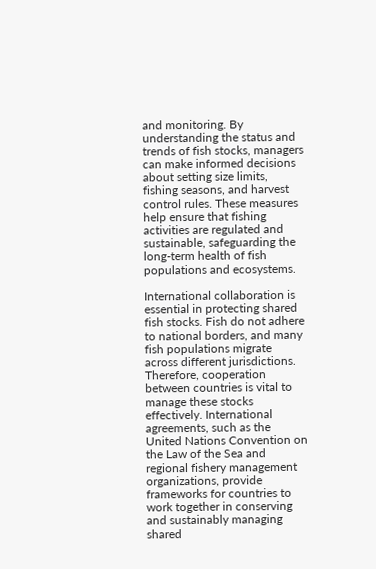and monitoring. By understanding the status and trends of fish stocks, managers can make informed decisions about setting size limits, fishing seasons, and harvest control rules. These measures help ensure that fishing activities are regulated and sustainable, safeguarding the long-term health of fish populations and ecosystems.

International collaboration is essential in protecting shared fish stocks. Fish do not adhere to national borders, and many fish populations migrate across different jurisdictions. Therefore, cooperation between countries is vital to manage these stocks effectively. International agreements, such as the United Nations Convention on the Law of the Sea and regional fishery management organizations, provide frameworks for countries to work together in conserving and sustainably managing shared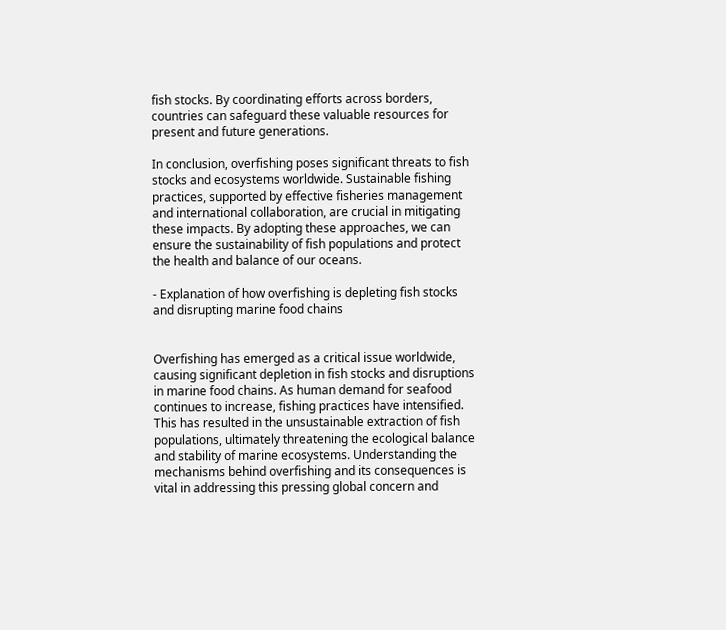fish stocks. By coordinating efforts across borders, countries can safeguard these valuable resources for present and future generations.

In conclusion, overfishing poses significant threats to fish stocks and ecosystems worldwide. Sustainable fishing practices, supported by effective fisheries management and international collaboration, are crucial in mitigating these impacts. By adopting these approaches, we can ensure the sustainability of fish populations and protect the health and balance of our oceans.

- Explanation of how overfishing is depleting fish stocks and disrupting marine food chains


Overfishing has emerged as a critical issue worldwide, causing significant depletion in fish stocks and disruptions in marine food chains. As human demand for seafood continues to increase, fishing practices have intensified. This has resulted in the unsustainable extraction of fish populations, ultimately threatening the ecological balance and stability of marine ecosystems. Understanding the mechanisms behind overfishing and its consequences is vital in addressing this pressing global concern and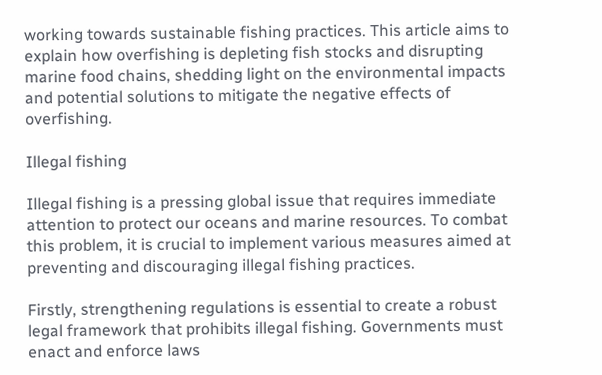working towards sustainable fishing practices. This article aims to explain how overfishing is depleting fish stocks and disrupting marine food chains, shedding light on the environmental impacts and potential solutions to mitigate the negative effects of overfishing.

Illegal fishing

Illegal fishing is a pressing global issue that requires immediate attention to protect our oceans and marine resources. To combat this problem, it is crucial to implement various measures aimed at preventing and discouraging illegal fishing practices.

Firstly, strengthening regulations is essential to create a robust legal framework that prohibits illegal fishing. Governments must enact and enforce laws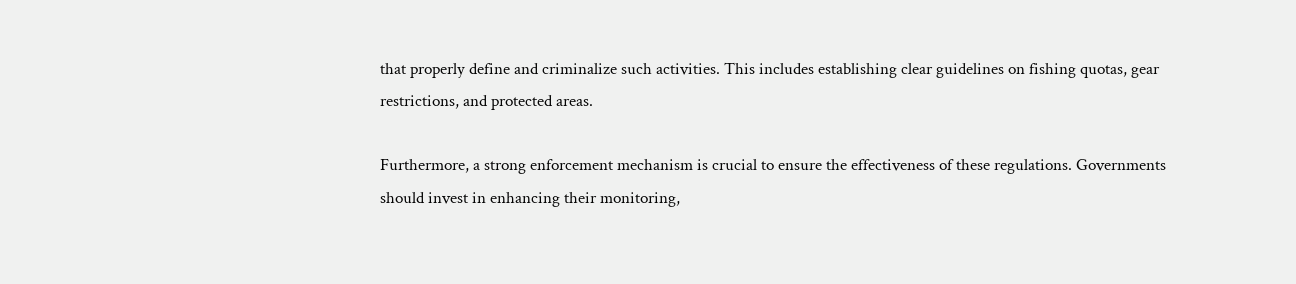that properly define and criminalize such activities. This includes establishing clear guidelines on fishing quotas, gear restrictions, and protected areas.

Furthermore, a strong enforcement mechanism is crucial to ensure the effectiveness of these regulations. Governments should invest in enhancing their monitoring,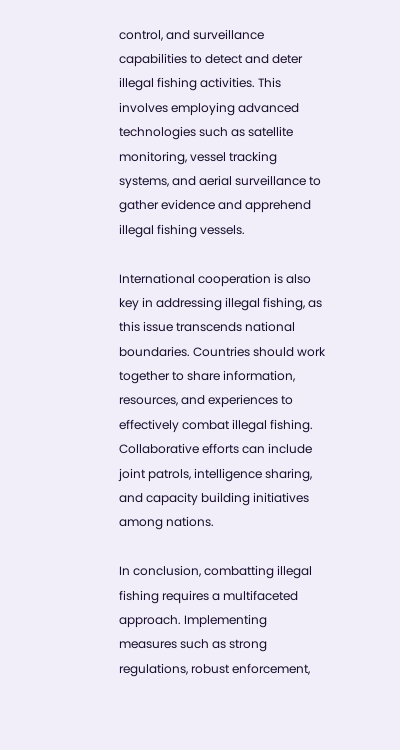control, and surveillance capabilities to detect and deter illegal fishing activities. This involves employing advanced technologies such as satellite monitoring, vessel tracking systems, and aerial surveillance to gather evidence and apprehend illegal fishing vessels.

International cooperation is also key in addressing illegal fishing, as this issue transcends national boundaries. Countries should work together to share information, resources, and experiences to effectively combat illegal fishing. Collaborative efforts can include joint patrols, intelligence sharing, and capacity building initiatives among nations.

In conclusion, combatting illegal fishing requires a multifaceted approach. Implementing measures such as strong regulations, robust enforcement,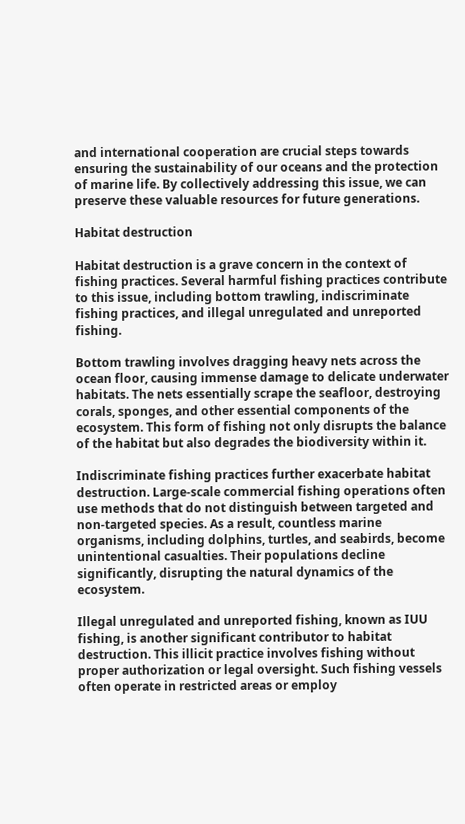and international cooperation are crucial steps towards ensuring the sustainability of our oceans and the protection of marine life. By collectively addressing this issue, we can preserve these valuable resources for future generations.

Habitat destruction

Habitat destruction is a grave concern in the context of fishing practices. Several harmful fishing practices contribute to this issue, including bottom trawling, indiscriminate fishing practices, and illegal unregulated and unreported fishing.

Bottom trawling involves dragging heavy nets across the ocean floor, causing immense damage to delicate underwater habitats. The nets essentially scrape the seafloor, destroying corals, sponges, and other essential components of the ecosystem. This form of fishing not only disrupts the balance of the habitat but also degrades the biodiversity within it.

Indiscriminate fishing practices further exacerbate habitat destruction. Large-scale commercial fishing operations often use methods that do not distinguish between targeted and non-targeted species. As a result, countless marine organisms, including dolphins, turtles, and seabirds, become unintentional casualties. Their populations decline significantly, disrupting the natural dynamics of the ecosystem.

Illegal unregulated and unreported fishing, known as IUU fishing, is another significant contributor to habitat destruction. This illicit practice involves fishing without proper authorization or legal oversight. Such fishing vessels often operate in restricted areas or employ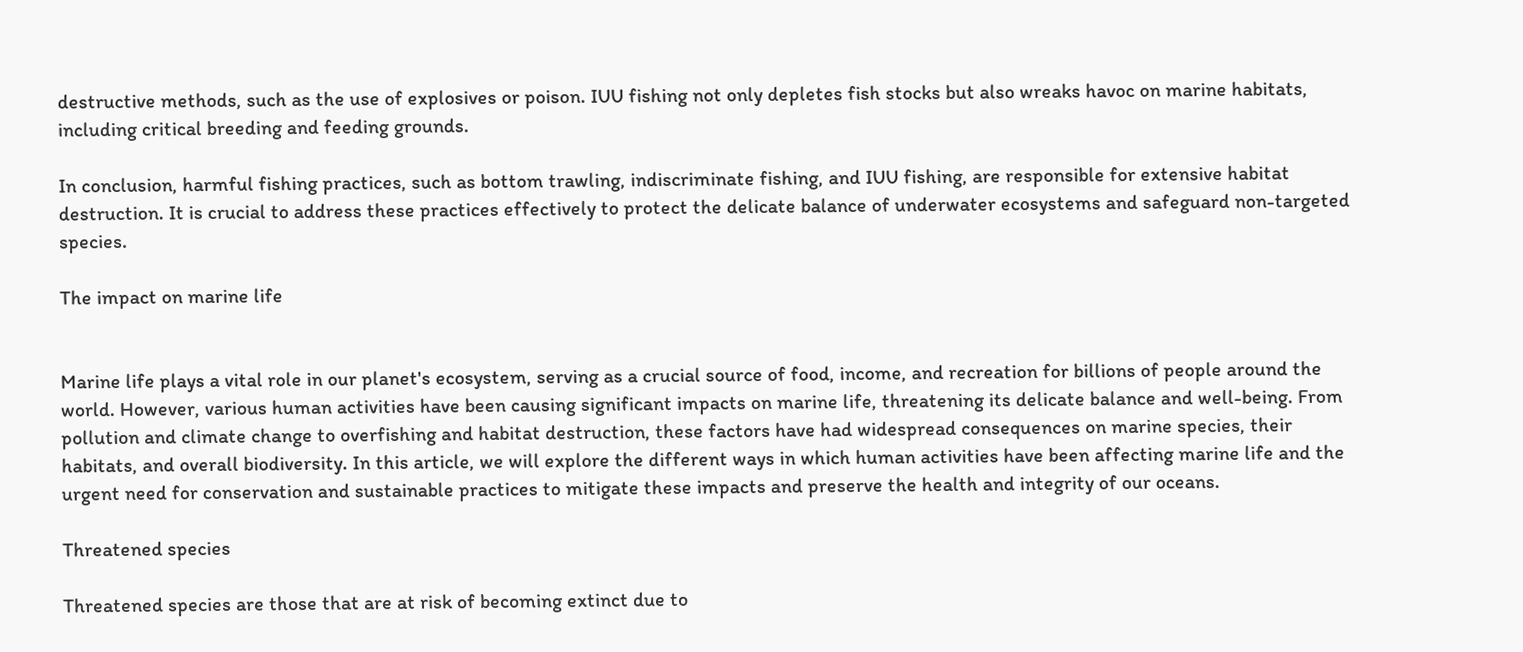destructive methods, such as the use of explosives or poison. IUU fishing not only depletes fish stocks but also wreaks havoc on marine habitats, including critical breeding and feeding grounds.

In conclusion, harmful fishing practices, such as bottom trawling, indiscriminate fishing, and IUU fishing, are responsible for extensive habitat destruction. It is crucial to address these practices effectively to protect the delicate balance of underwater ecosystems and safeguard non-targeted species.

The impact on marine life


Marine life plays a vital role in our planet's ecosystem, serving as a crucial source of food, income, and recreation for billions of people around the world. However, various human activities have been causing significant impacts on marine life, threatening its delicate balance and well-being. From pollution and climate change to overfishing and habitat destruction, these factors have had widespread consequences on marine species, their habitats, and overall biodiversity. In this article, we will explore the different ways in which human activities have been affecting marine life and the urgent need for conservation and sustainable practices to mitigate these impacts and preserve the health and integrity of our oceans.

Threatened species

Threatened species are those that are at risk of becoming extinct due to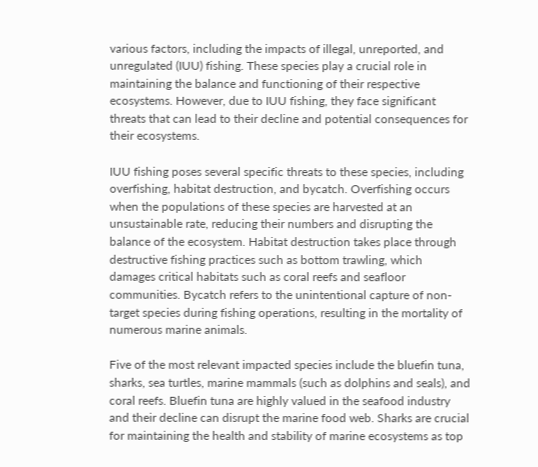various factors, including the impacts of illegal, unreported, and unregulated (IUU) fishing. These species play a crucial role in maintaining the balance and functioning of their respective ecosystems. However, due to IUU fishing, they face significant threats that can lead to their decline and potential consequences for their ecosystems.

IUU fishing poses several specific threats to these species, including overfishing, habitat destruction, and bycatch. Overfishing occurs when the populations of these species are harvested at an unsustainable rate, reducing their numbers and disrupting the balance of the ecosystem. Habitat destruction takes place through destructive fishing practices such as bottom trawling, which damages critical habitats such as coral reefs and seafloor communities. Bycatch refers to the unintentional capture of non-target species during fishing operations, resulting in the mortality of numerous marine animals.

Five of the most relevant impacted species include the bluefin tuna, sharks, sea turtles, marine mammals (such as dolphins and seals), and coral reefs. Bluefin tuna are highly valued in the seafood industry and their decline can disrupt the marine food web. Sharks are crucial for maintaining the health and stability of marine ecosystems as top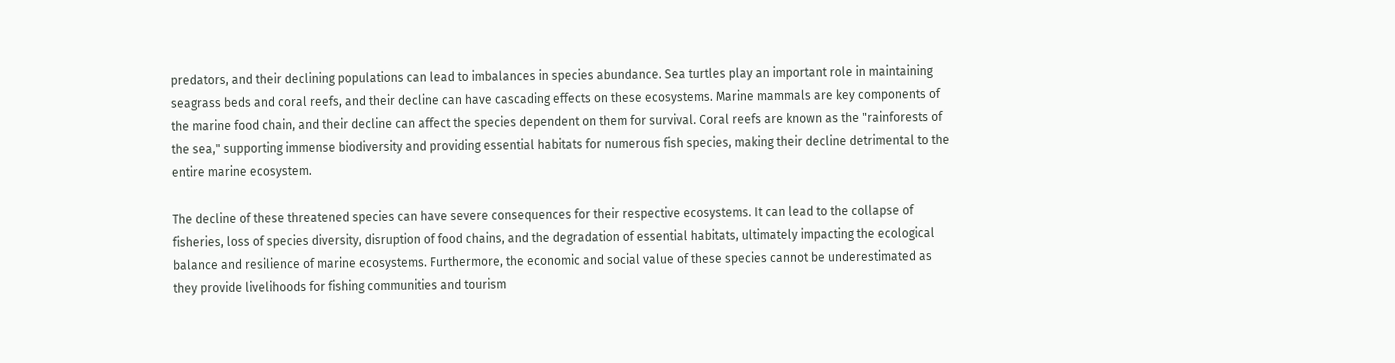predators, and their declining populations can lead to imbalances in species abundance. Sea turtles play an important role in maintaining seagrass beds and coral reefs, and their decline can have cascading effects on these ecosystems. Marine mammals are key components of the marine food chain, and their decline can affect the species dependent on them for survival. Coral reefs are known as the "rainforests of the sea," supporting immense biodiversity and providing essential habitats for numerous fish species, making their decline detrimental to the entire marine ecosystem.

The decline of these threatened species can have severe consequences for their respective ecosystems. It can lead to the collapse of fisheries, loss of species diversity, disruption of food chains, and the degradation of essential habitats, ultimately impacting the ecological balance and resilience of marine ecosystems. Furthermore, the economic and social value of these species cannot be underestimated as they provide livelihoods for fishing communities and tourism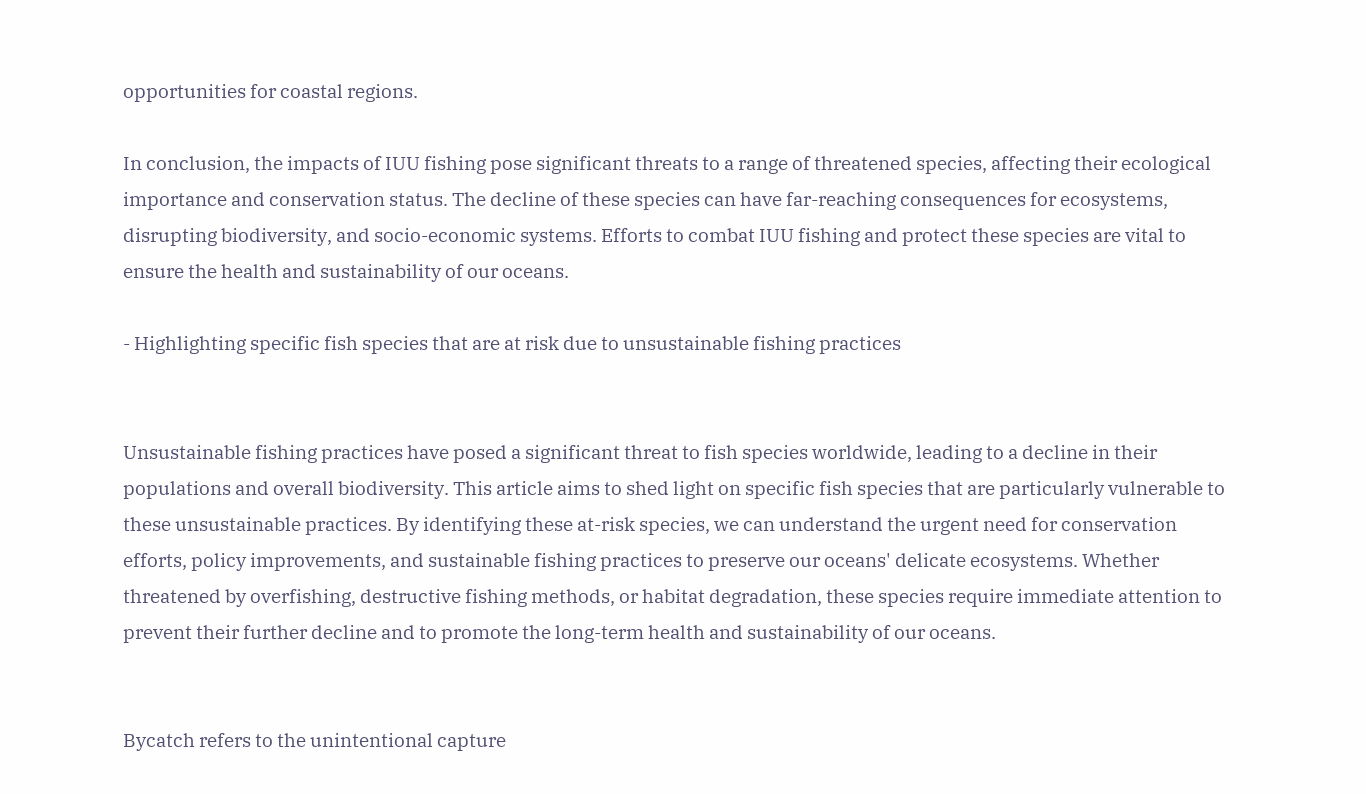opportunities for coastal regions.

In conclusion, the impacts of IUU fishing pose significant threats to a range of threatened species, affecting their ecological importance and conservation status. The decline of these species can have far-reaching consequences for ecosystems, disrupting biodiversity, and socio-economic systems. Efforts to combat IUU fishing and protect these species are vital to ensure the health and sustainability of our oceans.

- Highlighting specific fish species that are at risk due to unsustainable fishing practices


Unsustainable fishing practices have posed a significant threat to fish species worldwide, leading to a decline in their populations and overall biodiversity. This article aims to shed light on specific fish species that are particularly vulnerable to these unsustainable practices. By identifying these at-risk species, we can understand the urgent need for conservation efforts, policy improvements, and sustainable fishing practices to preserve our oceans' delicate ecosystems. Whether threatened by overfishing, destructive fishing methods, or habitat degradation, these species require immediate attention to prevent their further decline and to promote the long-term health and sustainability of our oceans.


Bycatch refers to the unintentional capture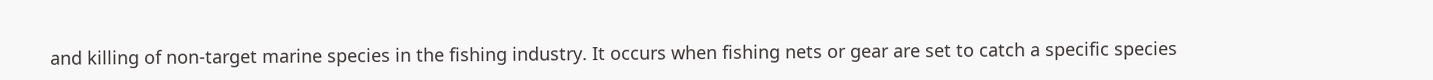and killing of non-target marine species in the fishing industry. It occurs when fishing nets or gear are set to catch a specific species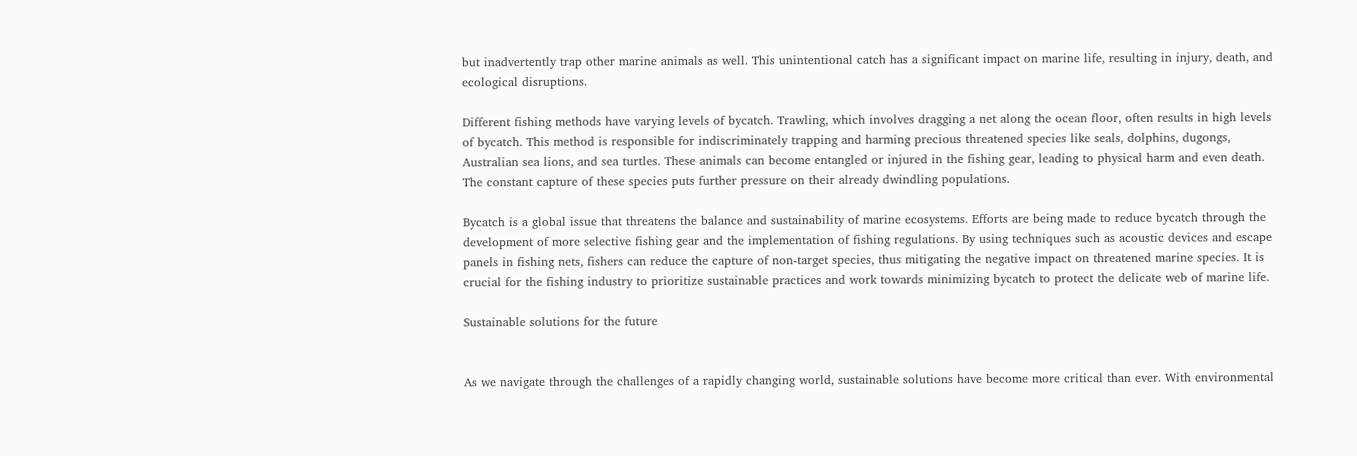but inadvertently trap other marine animals as well. This unintentional catch has a significant impact on marine life, resulting in injury, death, and ecological disruptions.

Different fishing methods have varying levels of bycatch. Trawling, which involves dragging a net along the ocean floor, often results in high levels of bycatch. This method is responsible for indiscriminately trapping and harming precious threatened species like seals, dolphins, dugongs, Australian sea lions, and sea turtles. These animals can become entangled or injured in the fishing gear, leading to physical harm and even death. The constant capture of these species puts further pressure on their already dwindling populations.

Bycatch is a global issue that threatens the balance and sustainability of marine ecosystems. Efforts are being made to reduce bycatch through the development of more selective fishing gear and the implementation of fishing regulations. By using techniques such as acoustic devices and escape panels in fishing nets, fishers can reduce the capture of non-target species, thus mitigating the negative impact on threatened marine species. It is crucial for the fishing industry to prioritize sustainable practices and work towards minimizing bycatch to protect the delicate web of marine life.

Sustainable solutions for the future


As we navigate through the challenges of a rapidly changing world, sustainable solutions have become more critical than ever. With environmental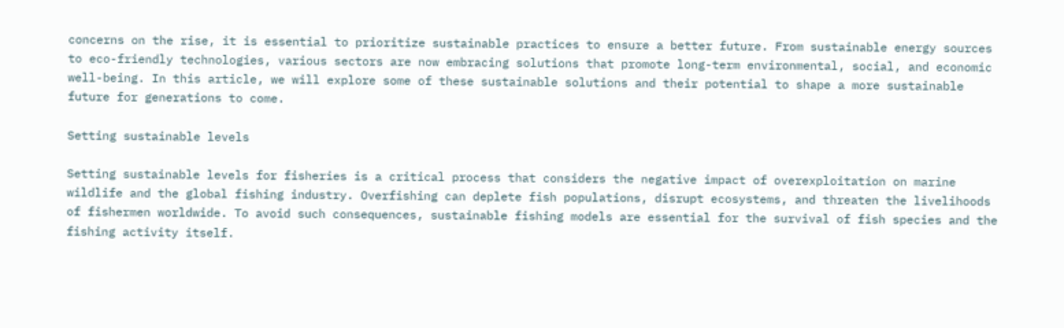concerns on the rise, it is essential to prioritize sustainable practices to ensure a better future. From sustainable energy sources to eco-friendly technologies, various sectors are now embracing solutions that promote long-term environmental, social, and economic well-being. In this article, we will explore some of these sustainable solutions and their potential to shape a more sustainable future for generations to come.

Setting sustainable levels

Setting sustainable levels for fisheries is a critical process that considers the negative impact of overexploitation on marine wildlife and the global fishing industry. Overfishing can deplete fish populations, disrupt ecosystems, and threaten the livelihoods of fishermen worldwide. To avoid such consequences, sustainable fishing models are essential for the survival of fish species and the fishing activity itself.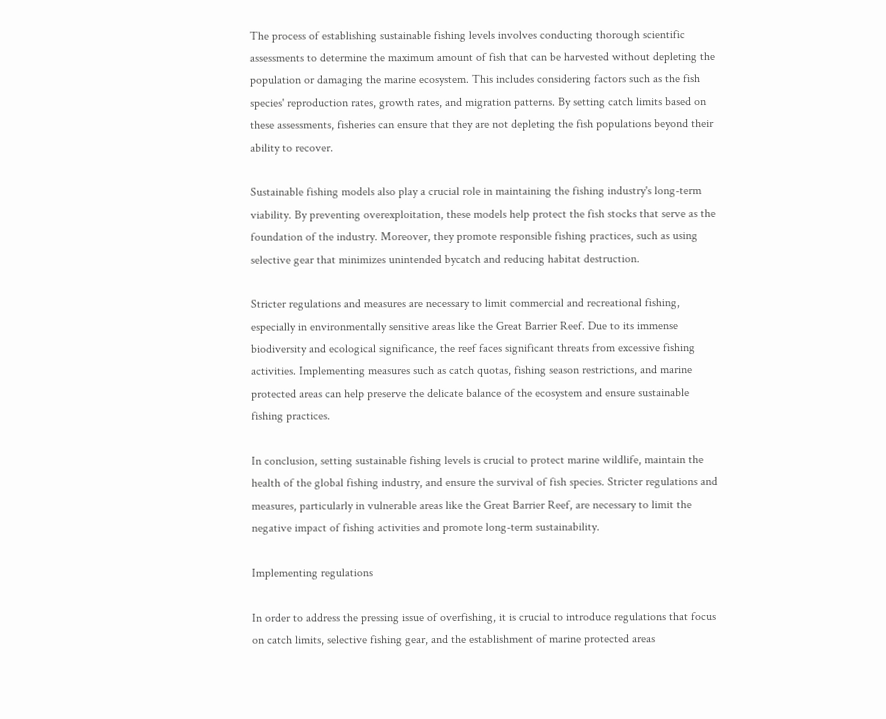The process of establishing sustainable fishing levels involves conducting thorough scientific assessments to determine the maximum amount of fish that can be harvested without depleting the population or damaging the marine ecosystem. This includes considering factors such as the fish species' reproduction rates, growth rates, and migration patterns. By setting catch limits based on these assessments, fisheries can ensure that they are not depleting the fish populations beyond their ability to recover.

Sustainable fishing models also play a crucial role in maintaining the fishing industry's long-term viability. By preventing overexploitation, these models help protect the fish stocks that serve as the foundation of the industry. Moreover, they promote responsible fishing practices, such as using selective gear that minimizes unintended bycatch and reducing habitat destruction.

Stricter regulations and measures are necessary to limit commercial and recreational fishing, especially in environmentally sensitive areas like the Great Barrier Reef. Due to its immense biodiversity and ecological significance, the reef faces significant threats from excessive fishing activities. Implementing measures such as catch quotas, fishing season restrictions, and marine protected areas can help preserve the delicate balance of the ecosystem and ensure sustainable fishing practices.

In conclusion, setting sustainable fishing levels is crucial to protect marine wildlife, maintain the health of the global fishing industry, and ensure the survival of fish species. Stricter regulations and measures, particularly in vulnerable areas like the Great Barrier Reef, are necessary to limit the negative impact of fishing activities and promote long-term sustainability.

Implementing regulations

In order to address the pressing issue of overfishing, it is crucial to introduce regulations that focus on catch limits, selective fishing gear, and the establishment of marine protected areas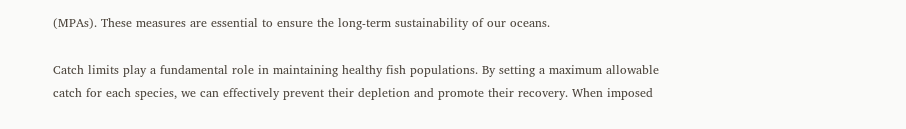(MPAs). These measures are essential to ensure the long-term sustainability of our oceans.

Catch limits play a fundamental role in maintaining healthy fish populations. By setting a maximum allowable catch for each species, we can effectively prevent their depletion and promote their recovery. When imposed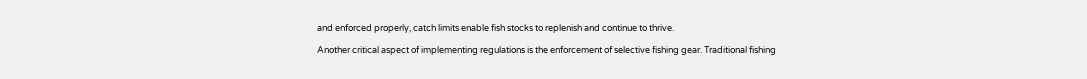and enforced properly, catch limits enable fish stocks to replenish and continue to thrive.

Another critical aspect of implementing regulations is the enforcement of selective fishing gear. Traditional fishing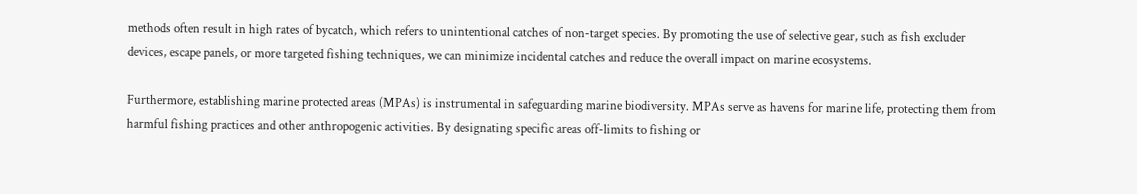methods often result in high rates of bycatch, which refers to unintentional catches of non-target species. By promoting the use of selective gear, such as fish excluder devices, escape panels, or more targeted fishing techniques, we can minimize incidental catches and reduce the overall impact on marine ecosystems.

Furthermore, establishing marine protected areas (MPAs) is instrumental in safeguarding marine biodiversity. MPAs serve as havens for marine life, protecting them from harmful fishing practices and other anthropogenic activities. By designating specific areas off-limits to fishing or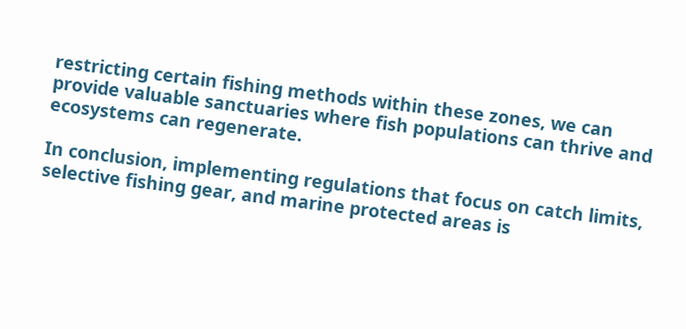restricting certain fishing methods within these zones, we can provide valuable sanctuaries where fish populations can thrive and ecosystems can regenerate.

In conclusion, implementing regulations that focus on catch limits, selective fishing gear, and marine protected areas is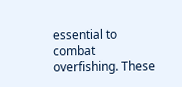essential to combat overfishing. These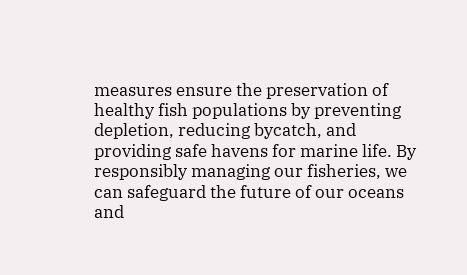measures ensure the preservation of healthy fish populations by preventing depletion, reducing bycatch, and providing safe havens for marine life. By responsibly managing our fisheries, we can safeguard the future of our oceans and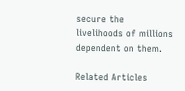secure the livelihoods of millions dependent on them.

Related Articles